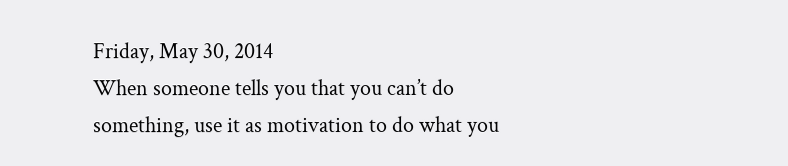Friday, May 30, 2014
When someone tells you that you can’t do something, use it as motivation to do what you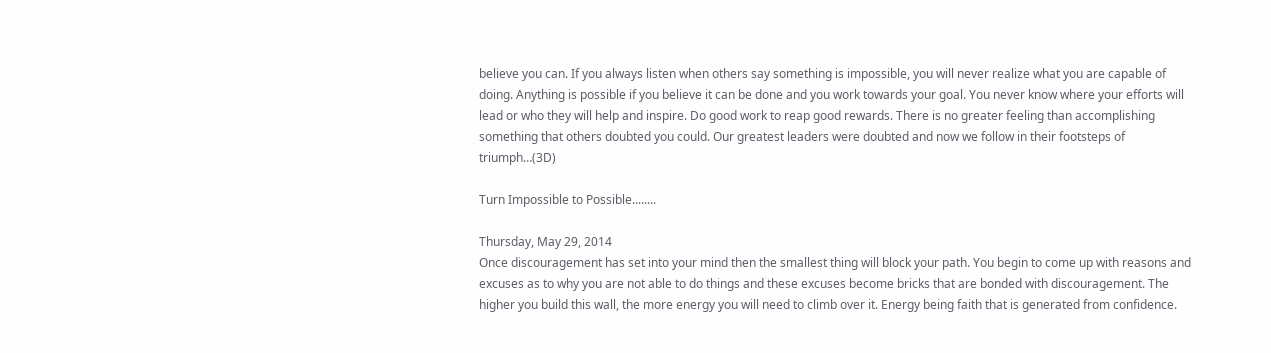believe you can. If you always listen when others say something is impossible, you will never realize what you are capable of doing. Anything is possible if you believe it can be done and you work towards your goal. You never know where your efforts will lead or who they will help and inspire. Do good work to reap good rewards. There is no greater feeling than accomplishing something that others doubted you could. Our greatest leaders were doubted and now we follow in their footsteps of triumph…(3D)

Turn Impossible to Possible........

Thursday, May 29, 2014
Once discouragement has set into your mind then the smallest thing will block your path. You begin to come up with reasons and excuses as to why you are not able to do things and these excuses become bricks that are bonded with discouragement. The higher you build this wall, the more energy you will need to climb over it. Energy being faith that is generated from confidence.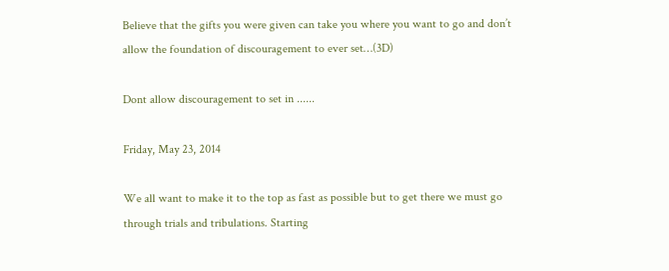Believe that the gifts you were given can take you where you want to go and don’t allow the foundation of discouragement to ever set…(3D)

Dont allow discouragement to set in ......

Friday, May 23, 2014

We all want to make it to the top as fast as possible but to get there we must go through trials and tribulations. Starting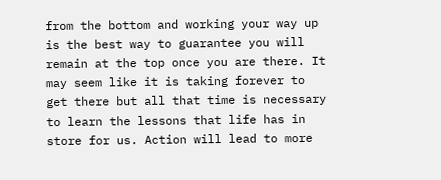from the bottom and working your way up is the best way to guarantee you will remain at the top once you are there. It may seem like it is taking forever to get there but all that time is necessary to learn the lessons that life has in store for us. Action will lead to more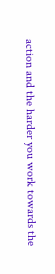action and the harder you work towards the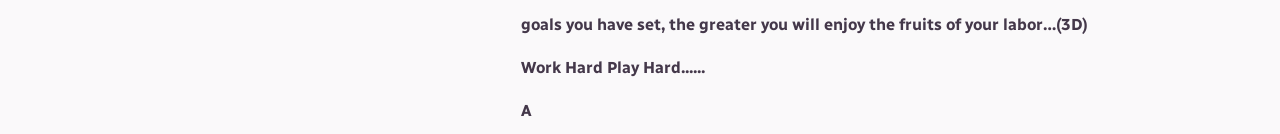goals you have set, the greater you will enjoy the fruits of your labor…(3D)

Work Hard Play Hard......

A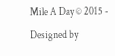Mile A Day © 2015 - Designed by